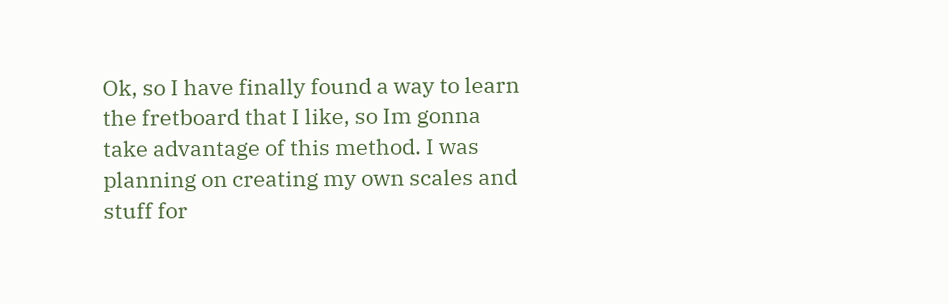Ok, so I have finally found a way to learn the fretboard that I like, so Im gonna take advantage of this method. I was planning on creating my own scales and stuff for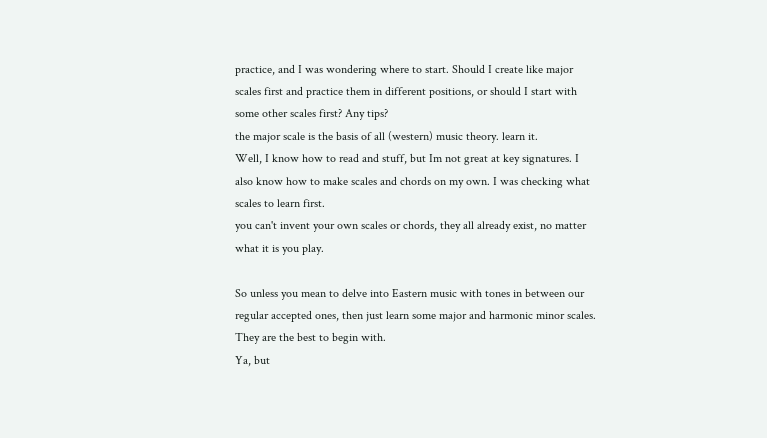practice, and I was wondering where to start. Should I create like major scales first and practice them in different positions, or should I start with some other scales first? Any tips?
the major scale is the basis of all (western) music theory. learn it.
Well, I know how to read and stuff, but Im not great at key signatures. I also know how to make scales and chords on my own. I was checking what scales to learn first.
you can't invent your own scales or chords, they all already exist, no matter what it is you play.

So unless you mean to delve into Eastern music with tones in between our regular accepted ones, then just learn some major and harmonic minor scales. They are the best to begin with.
Ya, but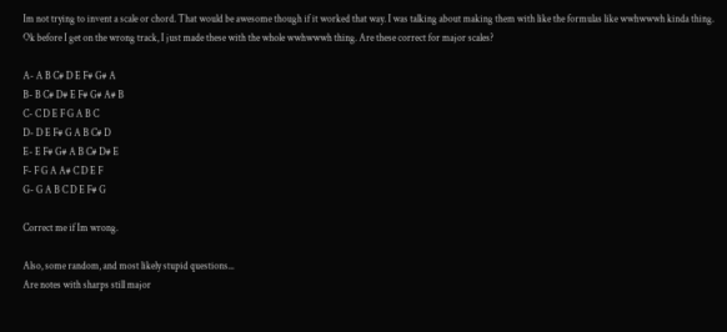Im not trying to invent a scale or chord. That would be awesome though if it worked that way. I was talking about making them with like the formulas like wwhwwwh kinda thing.
Ok before I get on the wrong track, I just made these with the whole wwhwwwh thing. Are these correct for major scales?

A- A B C# D E F# G# A
B- B C# D# E F# G# A# B
C- C D E F G A B C
D- D E F# G A B C# D
E- E F# G# A B C# D# E
F- F G A A# C D E F
G- G A B C D E F# G

Correct me if Im wrong.

Also, some random, and most likely stupid questions...
Are notes with sharps still major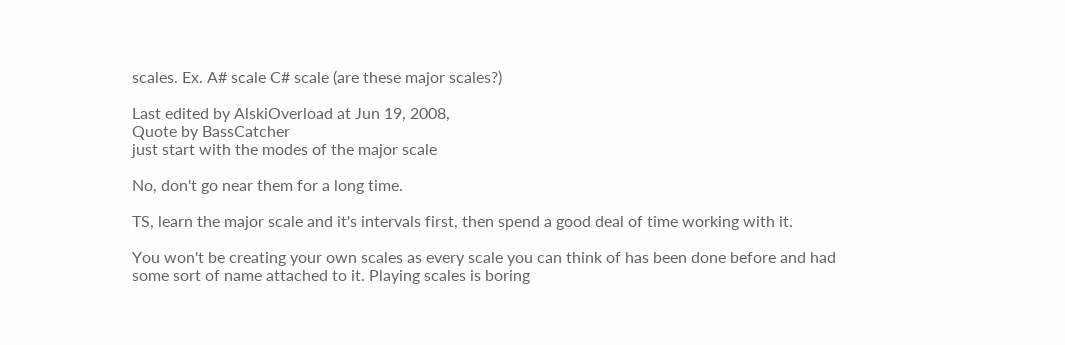scales. Ex. A# scale C# scale (are these major scales?)

Last edited by AlskiOverload at Jun 19, 2008,
Quote by BassCatcher
just start with the modes of the major scale

No, don't go near them for a long time.

TS, learn the major scale and it's intervals first, then spend a good deal of time working with it.

You won't be creating your own scales as every scale you can think of has been done before and had some sort of name attached to it. Playing scales is boring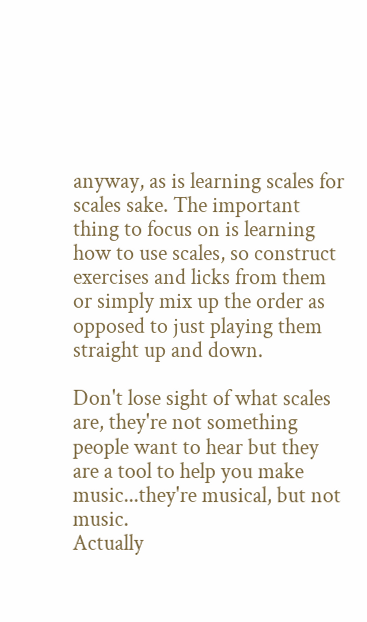anyway, as is learning scales for scales sake. The important thing to focus on is learning how to use scales, so construct exercises and licks from them or simply mix up the order as opposed to just playing them straight up and down.

Don't lose sight of what scales are, they're not something people want to hear but they are a tool to help you make music...they're musical, but not music.
Actually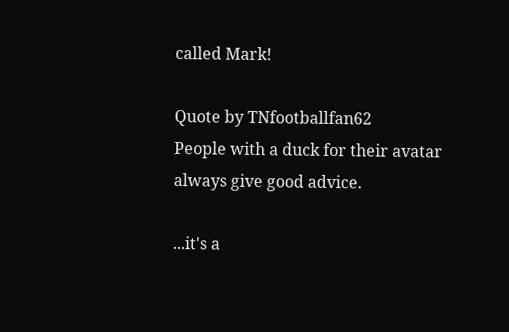called Mark!

Quote by TNfootballfan62
People with a duck for their avatar always give good advice.

...it's a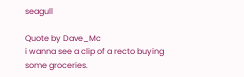seagull

Quote by Dave_Mc
i wanna see a clip of a recto buying some groceries.